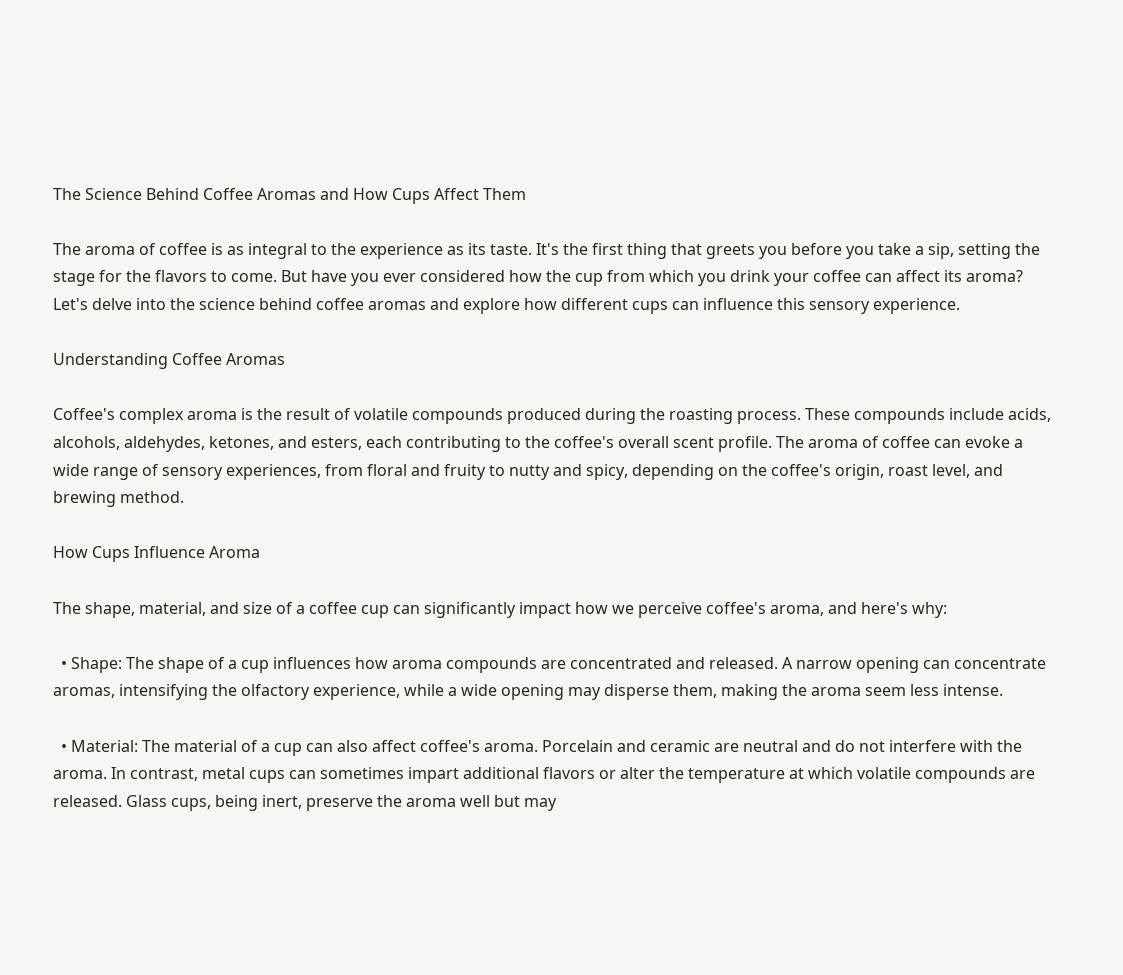The Science Behind Coffee Aromas and How Cups Affect Them

The aroma of coffee is as integral to the experience as its taste. It's the first thing that greets you before you take a sip, setting the stage for the flavors to come. But have you ever considered how the cup from which you drink your coffee can affect its aroma? Let's delve into the science behind coffee aromas and explore how different cups can influence this sensory experience.

Understanding Coffee Aromas

Coffee's complex aroma is the result of volatile compounds produced during the roasting process. These compounds include acids, alcohols, aldehydes, ketones, and esters, each contributing to the coffee's overall scent profile. The aroma of coffee can evoke a wide range of sensory experiences, from floral and fruity to nutty and spicy, depending on the coffee's origin, roast level, and brewing method.

How Cups Influence Aroma

The shape, material, and size of a coffee cup can significantly impact how we perceive coffee's aroma, and here's why:

  • Shape: The shape of a cup influences how aroma compounds are concentrated and released. A narrow opening can concentrate aromas, intensifying the olfactory experience, while a wide opening may disperse them, making the aroma seem less intense.

  • Material: The material of a cup can also affect coffee's aroma. Porcelain and ceramic are neutral and do not interfere with the aroma. In contrast, metal cups can sometimes impart additional flavors or alter the temperature at which volatile compounds are released. Glass cups, being inert, preserve the aroma well but may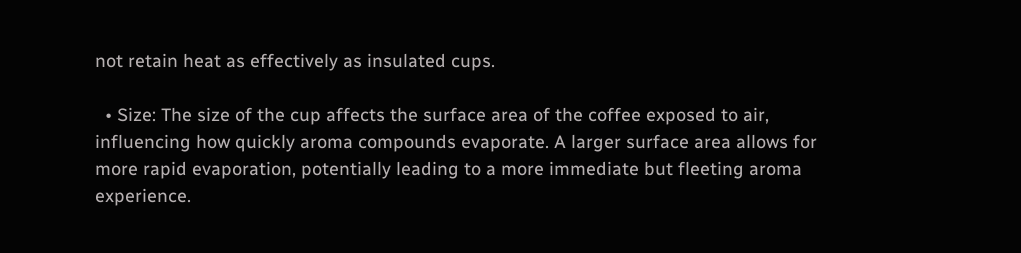not retain heat as effectively as insulated cups.

  • Size: The size of the cup affects the surface area of the coffee exposed to air, influencing how quickly aroma compounds evaporate. A larger surface area allows for more rapid evaporation, potentially leading to a more immediate but fleeting aroma experience.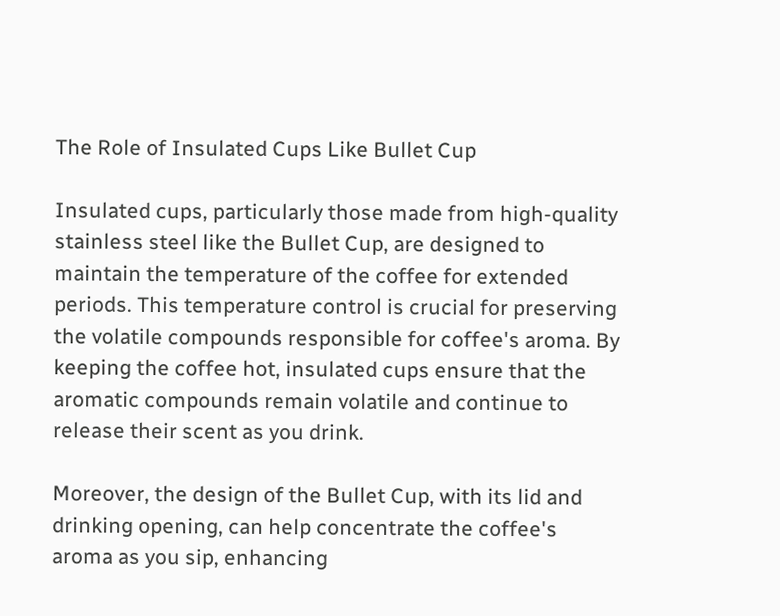The Role of Insulated Cups Like Bullet Cup

Insulated cups, particularly those made from high-quality stainless steel like the Bullet Cup, are designed to maintain the temperature of the coffee for extended periods. This temperature control is crucial for preserving the volatile compounds responsible for coffee's aroma. By keeping the coffee hot, insulated cups ensure that the aromatic compounds remain volatile and continue to release their scent as you drink.

Moreover, the design of the Bullet Cup, with its lid and drinking opening, can help concentrate the coffee's aroma as you sip, enhancing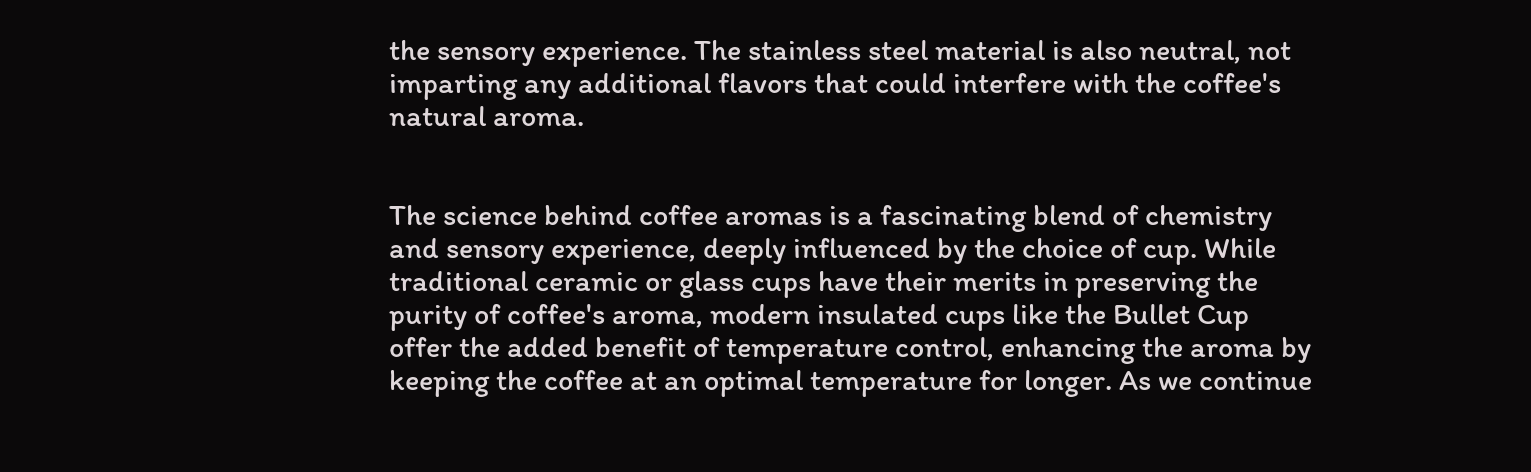the sensory experience. The stainless steel material is also neutral, not imparting any additional flavors that could interfere with the coffee's natural aroma.


The science behind coffee aromas is a fascinating blend of chemistry and sensory experience, deeply influenced by the choice of cup. While traditional ceramic or glass cups have their merits in preserving the purity of coffee's aroma, modern insulated cups like the Bullet Cup offer the added benefit of temperature control, enhancing the aroma by keeping the coffee at an optimal temperature for longer. As we continue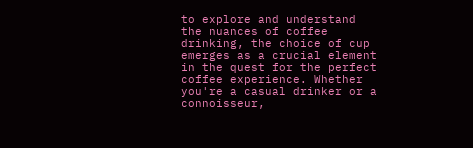to explore and understand the nuances of coffee drinking, the choice of cup emerges as a crucial element in the quest for the perfect coffee experience. Whether you're a casual drinker or a connoisseur,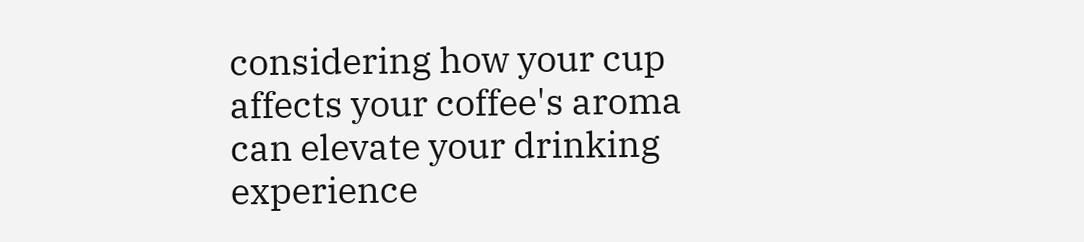considering how your cup affects your coffee's aroma can elevate your drinking experience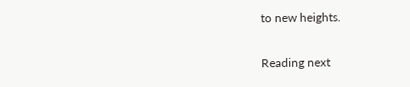to new heights.

Reading next